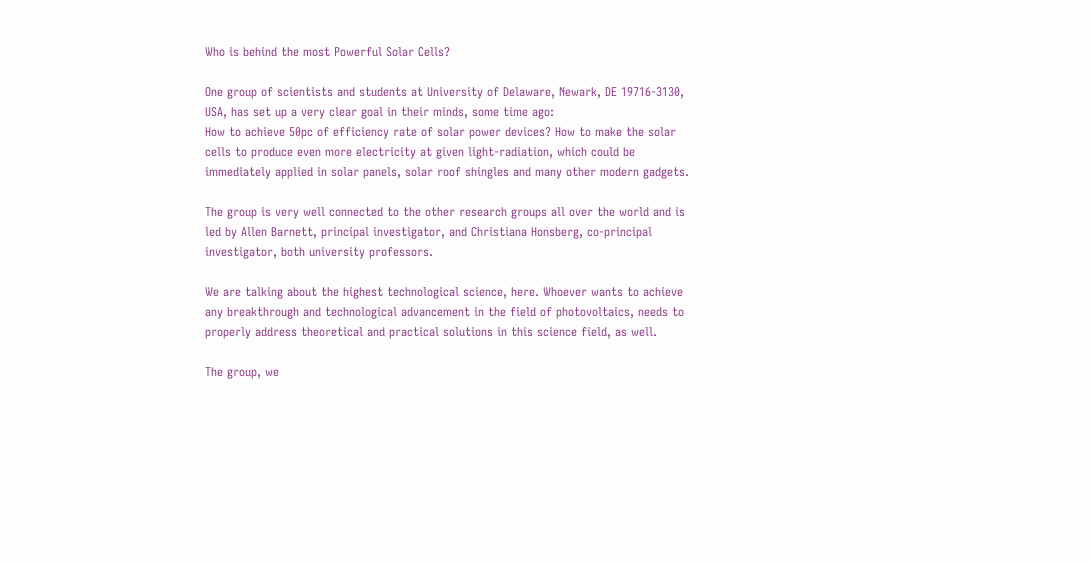Who is behind the most Powerful Solar Cells?

One group of scientists and students at University of Delaware, Newark, DE 19716-3130, USA, has set up a very clear goal in their minds, some time ago:
How to achieve 50pc of efficiency rate of solar power devices? How to make the solar cells to produce even more electricity at given light-radiation, which could be immediately applied in solar panels, solar roof shingles and many other modern gadgets.

The group is very well connected to the other research groups all over the world and is led by Allen Barnett, principal investigator, and Christiana Honsberg, co-principal investigator, both university professors.

We are talking about the highest technological science, here. Whoever wants to achieve any breakthrough and technological advancement in the field of photovoltaics, needs to properly address theoretical and practical solutions in this science field, as well.

The group, we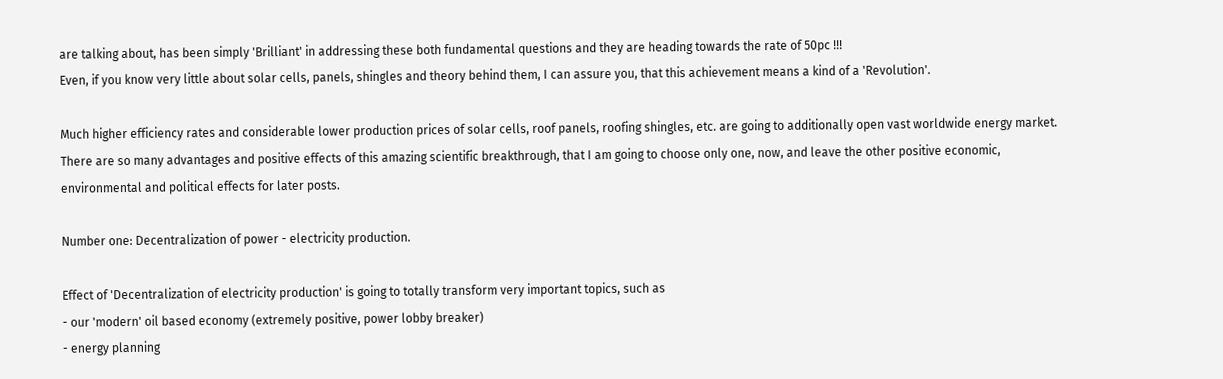are talking about, has been simply 'Brilliant' in addressing these both fundamental questions and they are heading towards the rate of 50pc !!!
Even, if you know very little about solar cells, panels, shingles and theory behind them, I can assure you, that this achievement means a kind of a 'Revolution'.

Much higher efficiency rates and considerable lower production prices of solar cells, roof panels, roofing shingles, etc. are going to additionally open vast worldwide energy market. There are so many advantages and positive effects of this amazing scientific breakthrough, that I am going to choose only one, now, and leave the other positive economic, environmental and political effects for later posts.

Number one: Decentralization of power - electricity production.

Effect of 'Decentralization of electricity production' is going to totally transform very important topics, such as
- our 'modern' oil based economy (extremely positive, power lobby breaker)
- energy planning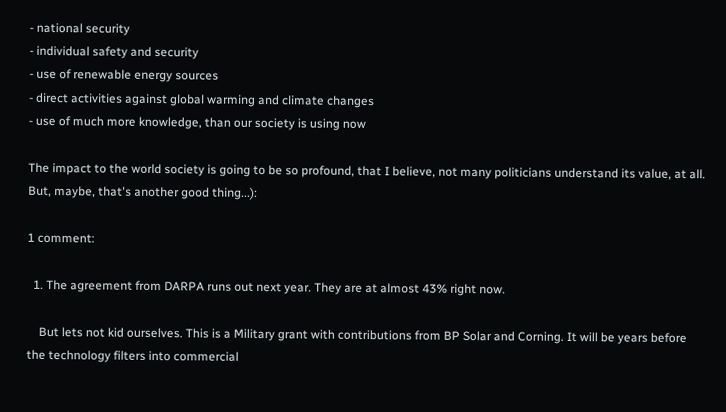- national security
- individual safety and security
- use of renewable energy sources
- direct activities against global warming and climate changes
- use of much more knowledge, than our society is using now

The impact to the world society is going to be so profound, that I believe, not many politicians understand its value, at all. But, maybe, that's another good thing...):

1 comment:

  1. The agreement from DARPA runs out next year. They are at almost 43% right now.

    But lets not kid ourselves. This is a Military grant with contributions from BP Solar and Corning. It will be years before the technology filters into commercial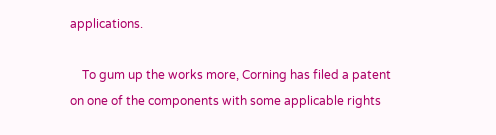applications.

    To gum up the works more, Corning has filed a patent on one of the components with some applicable rights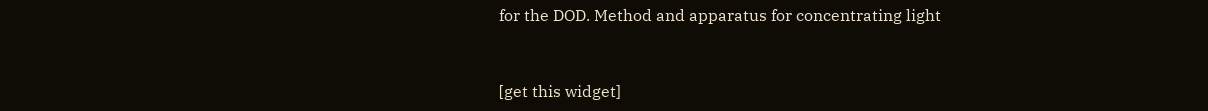for the DOD. Method and apparatus for concentrating light


[get this widget]